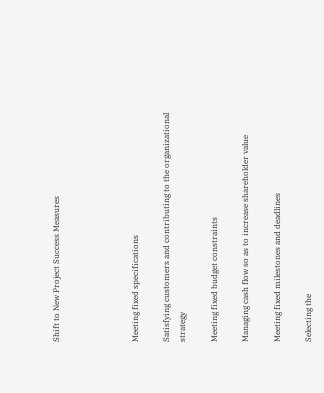Shift to New Project Success Measures




Meeting fixed specifications

Satisfying customers and contributing to the organizational strategy

Meeting fixed budget constraints

Managing cash flow so as to increase shareholder value

Meeting fixed milestones and deadlines

Selecting the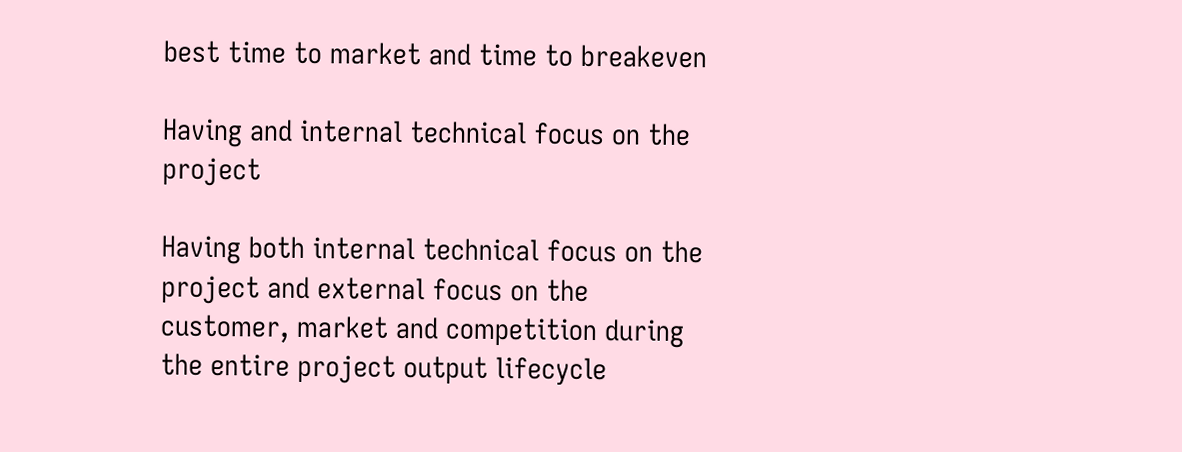best time to market and time to breakeven

Having and internal technical focus on the project

Having both internal technical focus on the project and external focus on the customer, market and competition during the entire project output lifecycle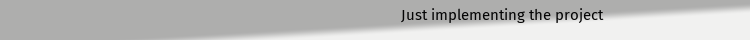Just implementing the project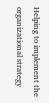Helping to implement the organizational strategy